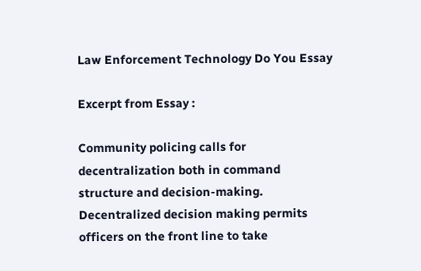Law Enforcement Technology Do You Essay

Excerpt from Essay :

Community policing calls for decentralization both in command structure and decision-making. Decentralized decision making permits officers on the front line to take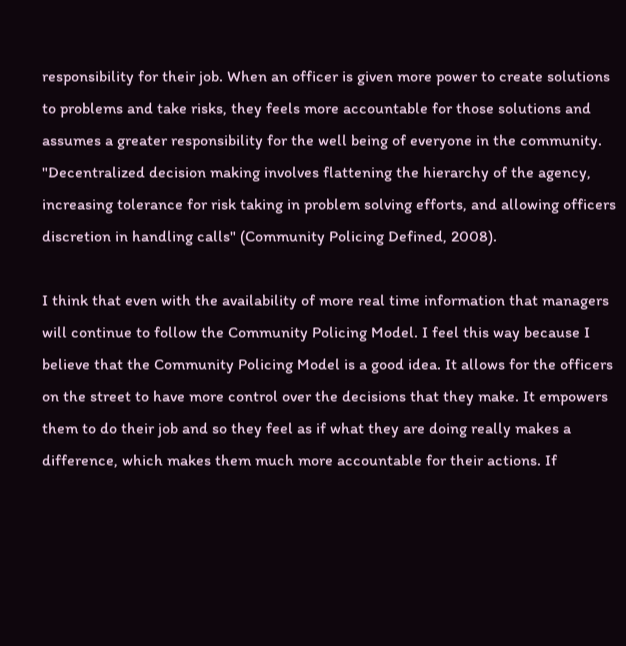responsibility for their job. When an officer is given more power to create solutions to problems and take risks, they feels more accountable for those solutions and assumes a greater responsibility for the well being of everyone in the community. "Decentralized decision making involves flattening the hierarchy of the agency, increasing tolerance for risk taking in problem solving efforts, and allowing officers discretion in handling calls" (Community Policing Defined, 2008).

I think that even with the availability of more real time information that managers will continue to follow the Community Policing Model. I feel this way because I believe that the Community Policing Model is a good idea. It allows for the officers on the street to have more control over the decisions that they make. It empowers them to do their job and so they feel as if what they are doing really makes a difference, which makes them much more accountable for their actions. If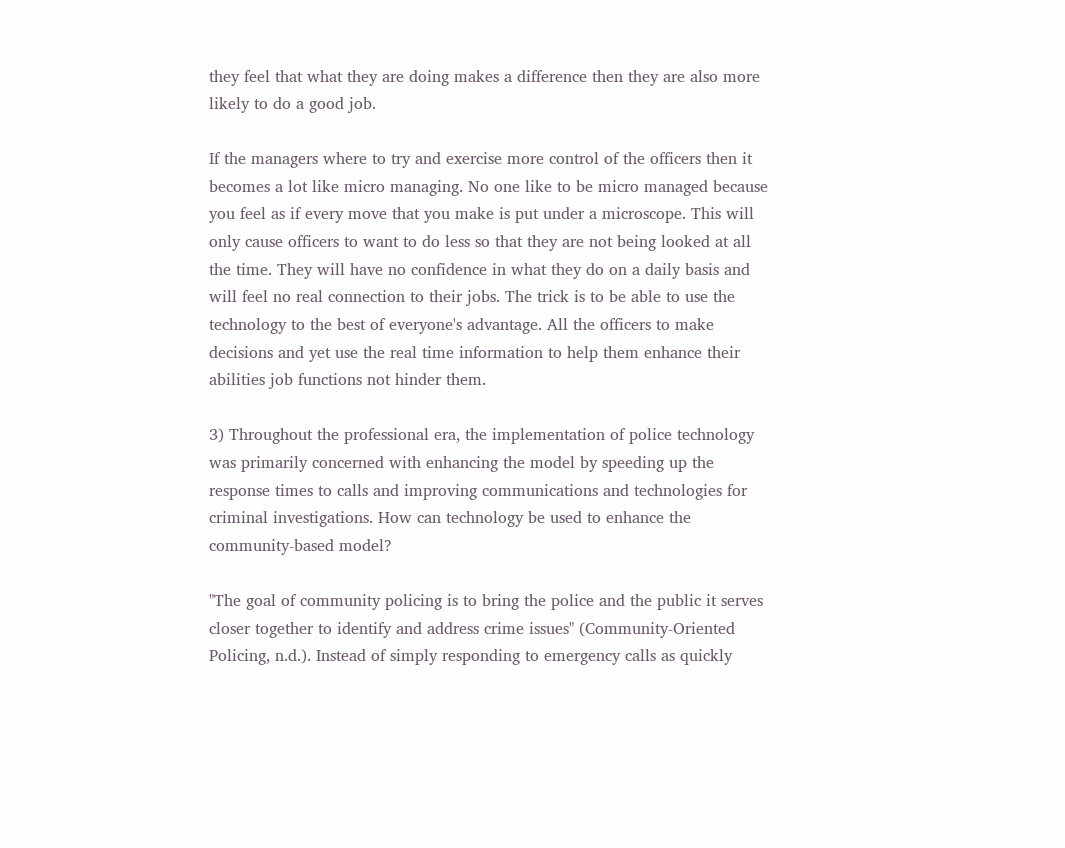they feel that what they are doing makes a difference then they are also more likely to do a good job.

If the managers where to try and exercise more control of the officers then it becomes a lot like micro managing. No one like to be micro managed because you feel as if every move that you make is put under a microscope. This will only cause officers to want to do less so that they are not being looked at all the time. They will have no confidence in what they do on a daily basis and will feel no real connection to their jobs. The trick is to be able to use the technology to the best of everyone's advantage. All the officers to make decisions and yet use the real time information to help them enhance their abilities job functions not hinder them.

3) Throughout the professional era, the implementation of police technology was primarily concerned with enhancing the model by speeding up the response times to calls and improving communications and technologies for criminal investigations. How can technology be used to enhance the community-based model?

"The goal of community policing is to bring the police and the public it serves closer together to identify and address crime issues" (Community-Oriented Policing, n.d.). Instead of simply responding to emergency calls as quickly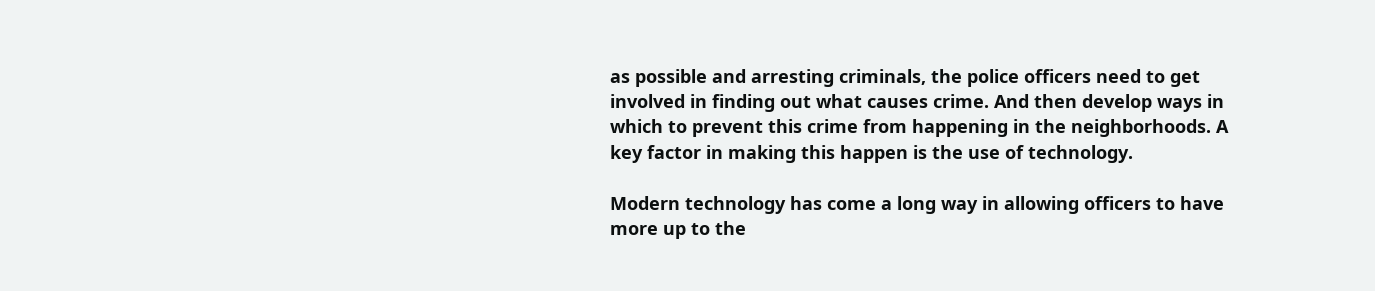as possible and arresting criminals, the police officers need to get involved in finding out what causes crime. And then develop ways in which to prevent this crime from happening in the neighborhoods. A key factor in making this happen is the use of technology.

Modern technology has come a long way in allowing officers to have more up to the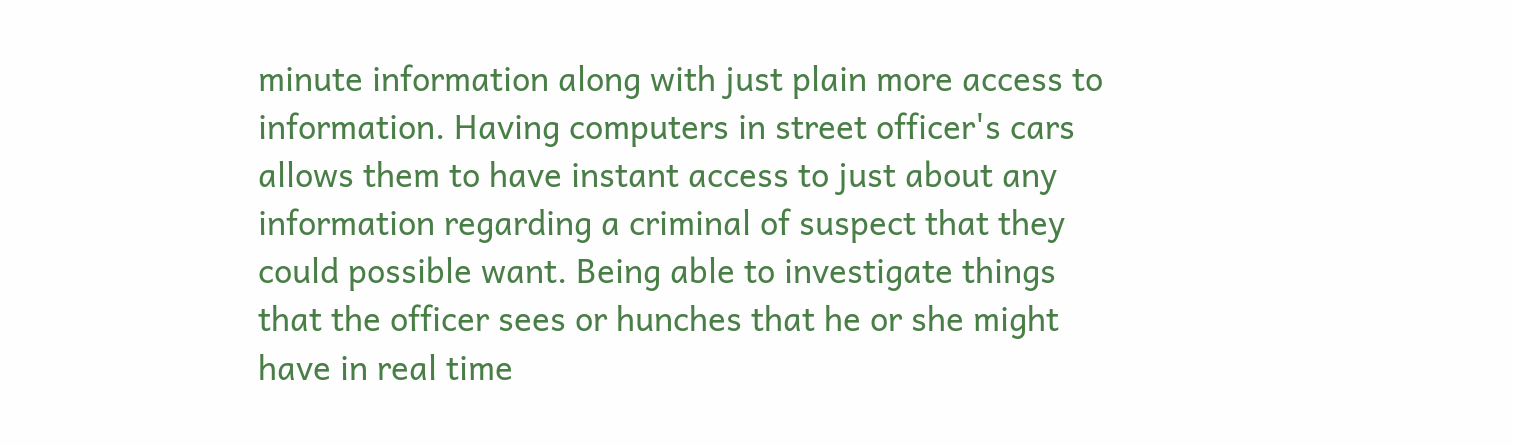minute information along with just plain more access to information. Having computers in street officer's cars allows them to have instant access to just about any information regarding a criminal of suspect that they could possible want. Being able to investigate things that the officer sees or hunches that he or she might have in real time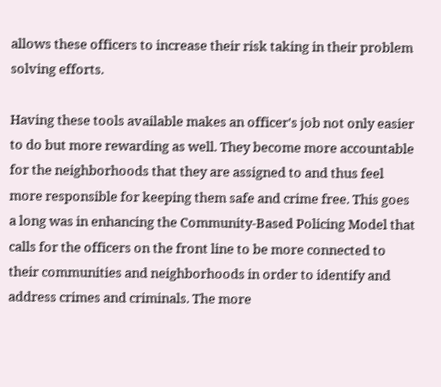allows these officers to increase their risk taking in their problem solving efforts.

Having these tools available makes an officer's job not only easier to do but more rewarding as well. They become more accountable for the neighborhoods that they are assigned to and thus feel more responsible for keeping them safe and crime free. This goes a long was in enhancing the Community-Based Policing Model that calls for the officers on the front line to be more connected to their communities and neighborhoods in order to identify and address crimes and criminals. The more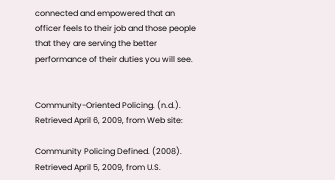connected and empowered that an officer feels to their job and those people that they are serving the better performance of their duties you will see.


Community-Oriented Policing. (n.d.). Retrieved April 6, 2009, from Web site:

Community Policing Defined. (2008). Retrieved April 5, 2009, from U.S.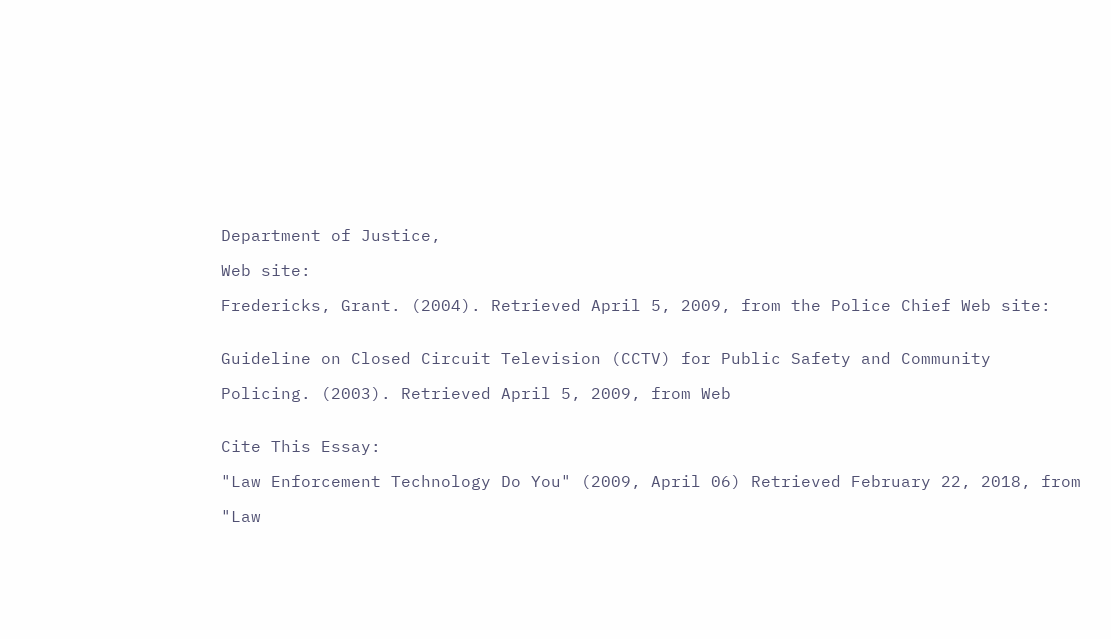Department of Justice,

Web site:

Fredericks, Grant. (2004). Retrieved April 5, 2009, from the Police Chief Web site:


Guideline on Closed Circuit Television (CCTV) for Public Safety and Community

Policing. (2003). Retrieved April 5, 2009, from Web


Cite This Essay:

"Law Enforcement Technology Do You" (2009, April 06) Retrieved February 22, 2018, from

"Law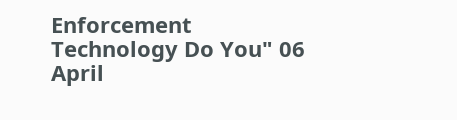Enforcement Technology Do You" 06 April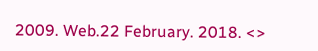2009. Web.22 February. 2018. <>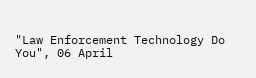"Law Enforcement Technology Do You", 06 April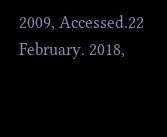2009, Accessed.22 February. 2018,